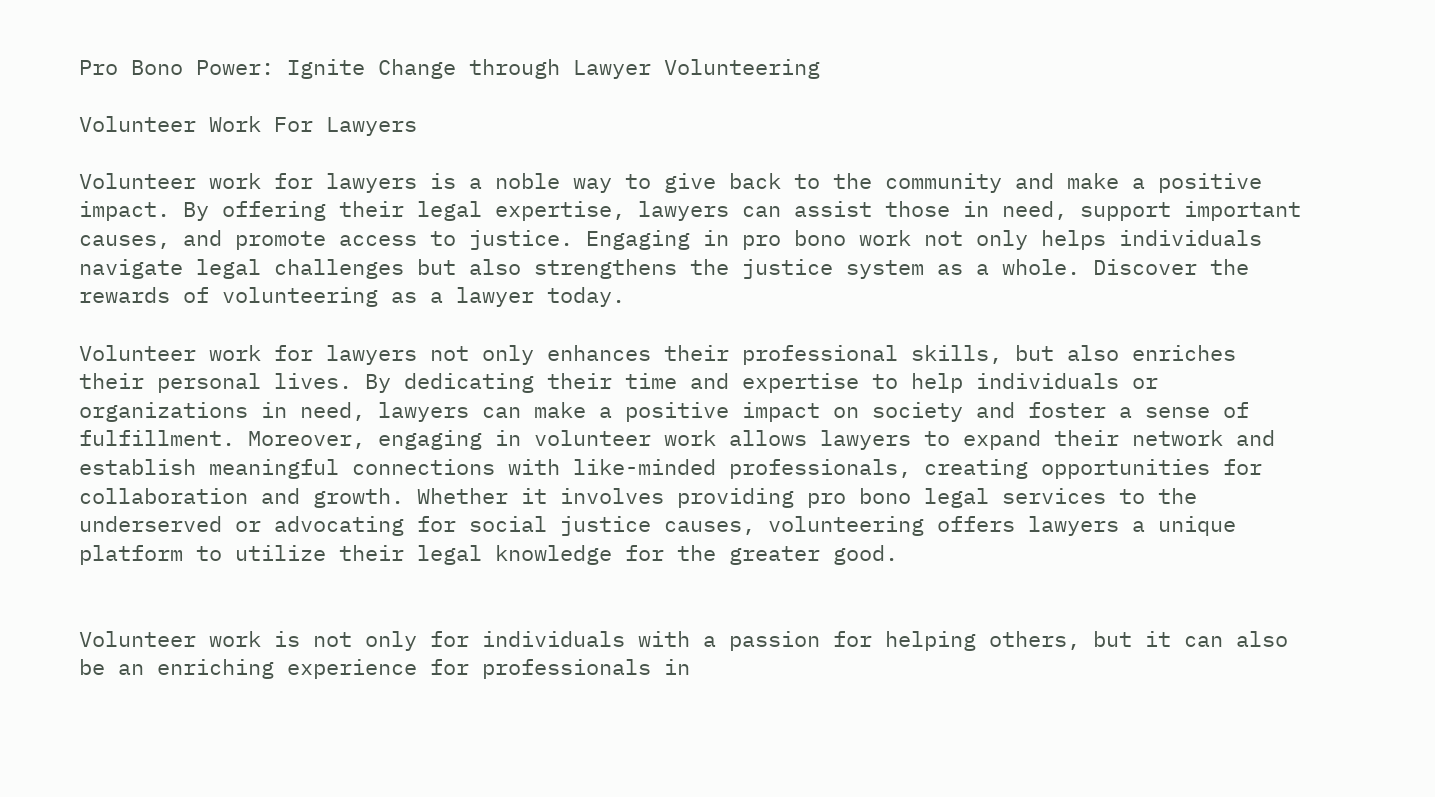Pro Bono Power: Ignite Change through Lawyer Volunteering

Volunteer Work For Lawyers

Volunteer work for lawyers is a noble way to give back to the community and make a positive impact. By offering their legal expertise, lawyers can assist those in need, support important causes, and promote access to justice. Engaging in pro bono work not only helps individuals navigate legal challenges but also strengthens the justice system as a whole. Discover the rewards of volunteering as a lawyer today.

Volunteer work for lawyers not only enhances their professional skills, but also enriches their personal lives. By dedicating their time and expertise to help individuals or organizations in need, lawyers can make a positive impact on society and foster a sense of fulfillment. Moreover, engaging in volunteer work allows lawyers to expand their network and establish meaningful connections with like-minded professionals, creating opportunities for collaboration and growth. Whether it involves providing pro bono legal services to the underserved or advocating for social justice causes, volunteering offers lawyers a unique platform to utilize their legal knowledge for the greater good.


Volunteer work is not only for individuals with a passion for helping others, but it can also be an enriching experience for professionals in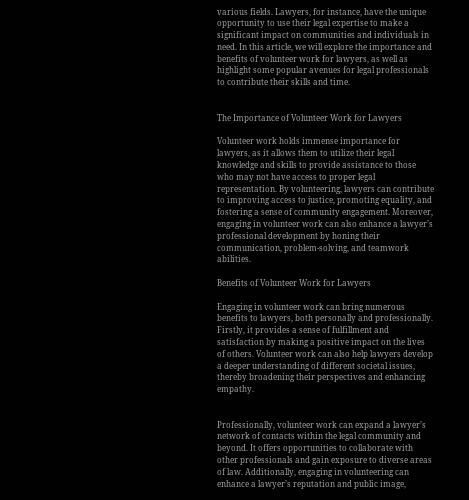various fields. Lawyers, for instance, have the unique opportunity to use their legal expertise to make a significant impact on communities and individuals in need. In this article, we will explore the importance and benefits of volunteer work for lawyers, as well as highlight some popular avenues for legal professionals to contribute their skills and time.


The Importance of Volunteer Work for Lawyers

Volunteer work holds immense importance for lawyers, as it allows them to utilize their legal knowledge and skills to provide assistance to those who may not have access to proper legal representation. By volunteering, lawyers can contribute to improving access to justice, promoting equality, and fostering a sense of community engagement. Moreover, engaging in volunteer work can also enhance a lawyer’s professional development by honing their communication, problem-solving, and teamwork abilities.

Benefits of Volunteer Work for Lawyers

Engaging in volunteer work can bring numerous benefits to lawyers, both personally and professionally. Firstly, it provides a sense of fulfillment and satisfaction by making a positive impact on the lives of others. Volunteer work can also help lawyers develop a deeper understanding of different societal issues, thereby broadening their perspectives and enhancing empathy.


Professionally, volunteer work can expand a lawyer’s network of contacts within the legal community and beyond. It offers opportunities to collaborate with other professionals and gain exposure to diverse areas of law. Additionally, engaging in volunteering can enhance a lawyer’s reputation and public image,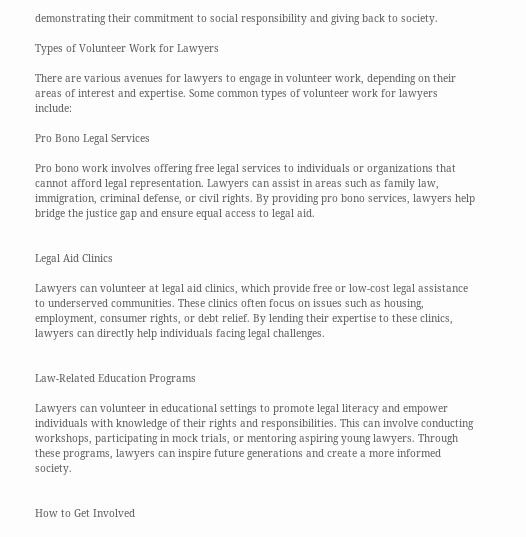demonstrating their commitment to social responsibility and giving back to society.

Types of Volunteer Work for Lawyers

There are various avenues for lawyers to engage in volunteer work, depending on their areas of interest and expertise. Some common types of volunteer work for lawyers include:

Pro Bono Legal Services

Pro bono work involves offering free legal services to individuals or organizations that cannot afford legal representation. Lawyers can assist in areas such as family law, immigration, criminal defense, or civil rights. By providing pro bono services, lawyers help bridge the justice gap and ensure equal access to legal aid.


Legal Aid Clinics

Lawyers can volunteer at legal aid clinics, which provide free or low-cost legal assistance to underserved communities. These clinics often focus on issues such as housing, employment, consumer rights, or debt relief. By lending their expertise to these clinics, lawyers can directly help individuals facing legal challenges.


Law-Related Education Programs

Lawyers can volunteer in educational settings to promote legal literacy and empower individuals with knowledge of their rights and responsibilities. This can involve conducting workshops, participating in mock trials, or mentoring aspiring young lawyers. Through these programs, lawyers can inspire future generations and create a more informed society.


How to Get Involved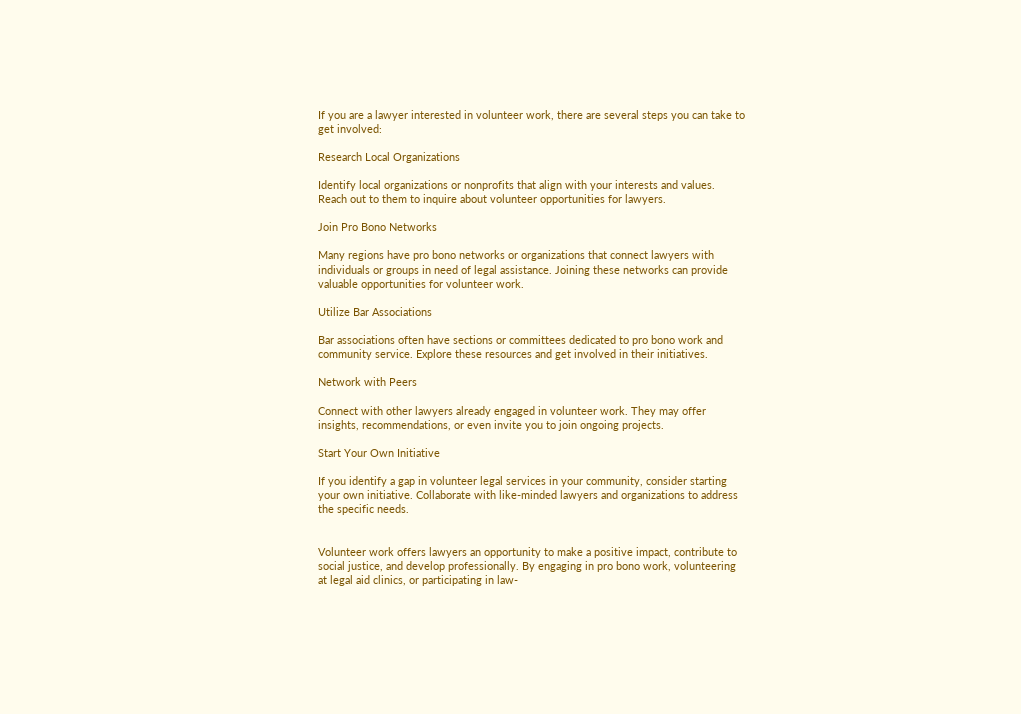If you are a lawyer interested in volunteer work, there are several steps you can take to get involved:

Research Local Organizations

Identify local organizations or nonprofits that align with your interests and values. Reach out to them to inquire about volunteer opportunities for lawyers.

Join Pro Bono Networks

Many regions have pro bono networks or organizations that connect lawyers with individuals or groups in need of legal assistance. Joining these networks can provide valuable opportunities for volunteer work.

Utilize Bar Associations

Bar associations often have sections or committees dedicated to pro bono work and community service. Explore these resources and get involved in their initiatives.

Network with Peers

Connect with other lawyers already engaged in volunteer work. They may offer insights, recommendations, or even invite you to join ongoing projects.

Start Your Own Initiative

If you identify a gap in volunteer legal services in your community, consider starting your own initiative. Collaborate with like-minded lawyers and organizations to address the specific needs.


Volunteer work offers lawyers an opportunity to make a positive impact, contribute to social justice, and develop professionally. By engaging in pro bono work, volunteering at legal aid clinics, or participating in law-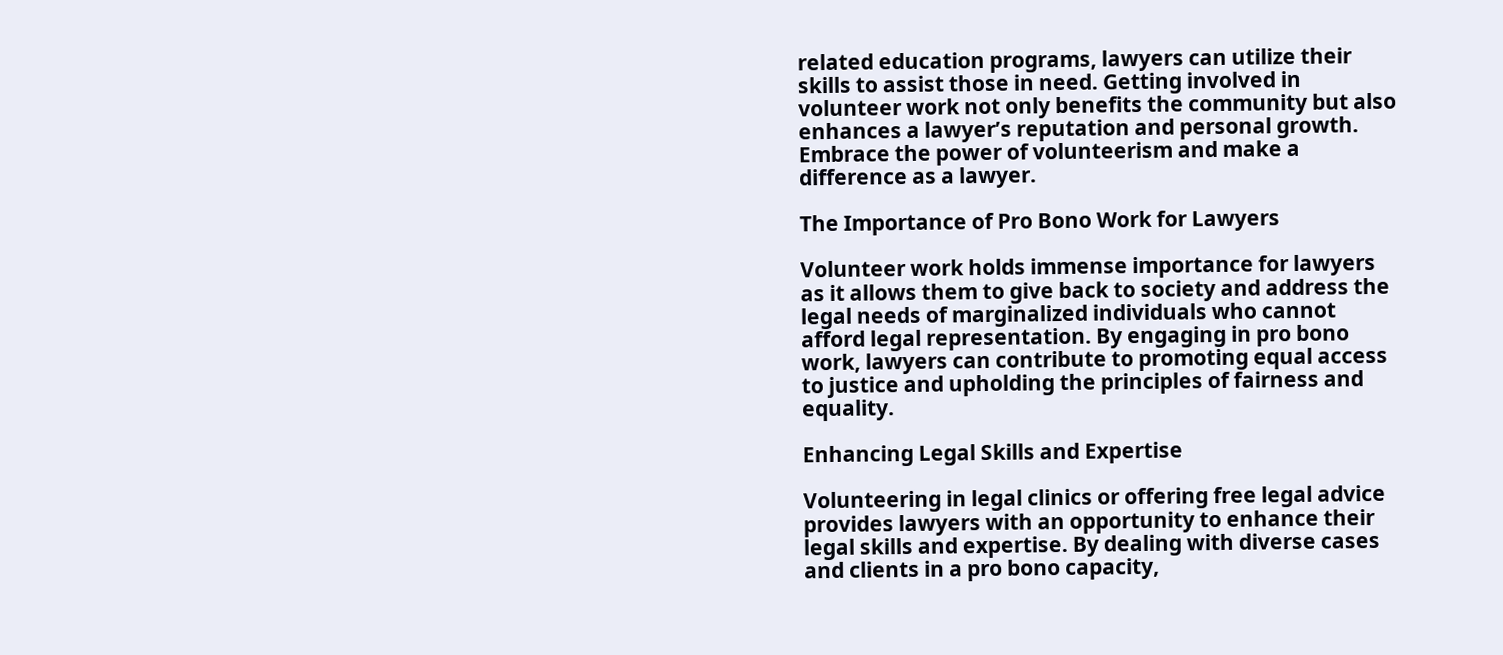related education programs, lawyers can utilize their skills to assist those in need. Getting involved in volunteer work not only benefits the community but also enhances a lawyer’s reputation and personal growth. Embrace the power of volunteerism and make a difference as a lawyer.

The Importance of Pro Bono Work for Lawyers

Volunteer work holds immense importance for lawyers as it allows them to give back to society and address the legal needs of marginalized individuals who cannot afford legal representation. By engaging in pro bono work, lawyers can contribute to promoting equal access to justice and upholding the principles of fairness and equality.

Enhancing Legal Skills and Expertise

Volunteering in legal clinics or offering free legal advice provides lawyers with an opportunity to enhance their legal skills and expertise. By dealing with diverse cases and clients in a pro bono capacity,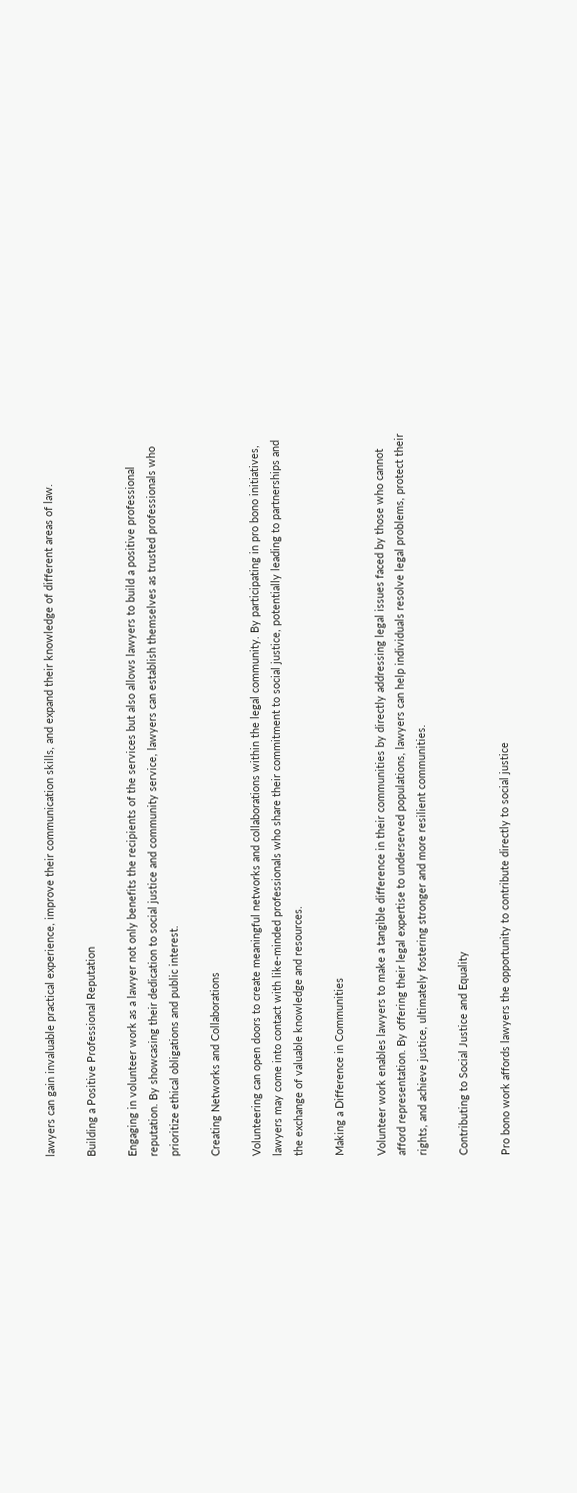lawyers can gain invaluable practical experience, improve their communication skills, and expand their knowledge of different areas of law.

Building a Positive Professional Reputation

Engaging in volunteer work as a lawyer not only benefits the recipients of the services but also allows lawyers to build a positive professional reputation. By showcasing their dedication to social justice and community service, lawyers can establish themselves as trusted professionals who prioritize ethical obligations and public interest.

Creating Networks and Collaborations

Volunteering can open doors to create meaningful networks and collaborations within the legal community. By participating in pro bono initiatives, lawyers may come into contact with like-minded professionals who share their commitment to social justice, potentially leading to partnerships and the exchange of valuable knowledge and resources.

Making a Difference in Communities

Volunteer work enables lawyers to make a tangible difference in their communities by directly addressing legal issues faced by those who cannot afford representation. By offering their legal expertise to underserved populations, lawyers can help individuals resolve legal problems, protect their rights, and achieve justice, ultimately fostering stronger and more resilient communities.

Contributing to Social Justice and Equality

Pro bono work affords lawyers the opportunity to contribute directly to social justice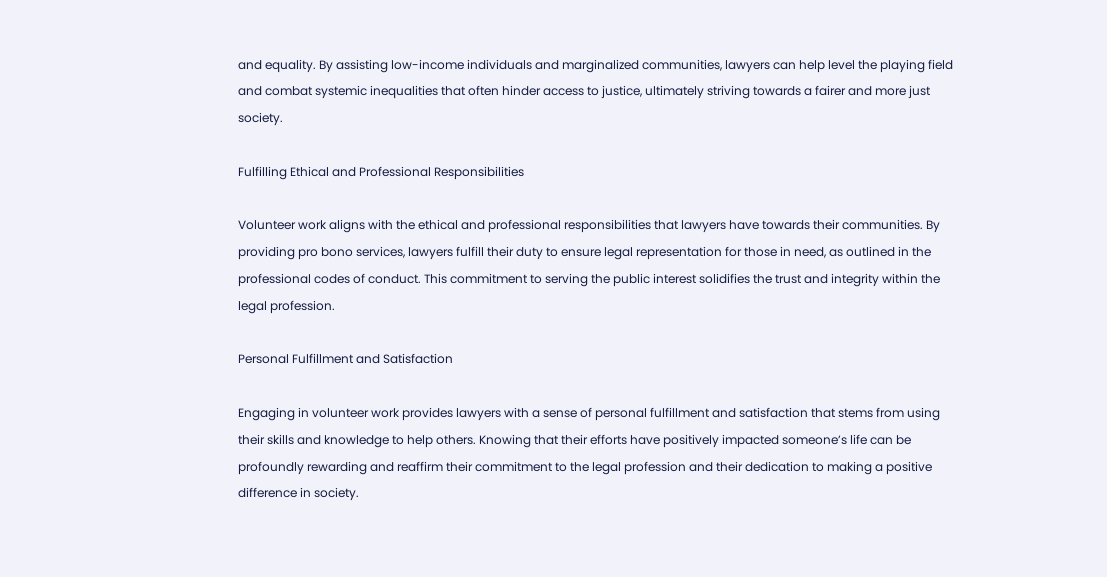and equality. By assisting low-income individuals and marginalized communities, lawyers can help level the playing field and combat systemic inequalities that often hinder access to justice, ultimately striving towards a fairer and more just society.

Fulfilling Ethical and Professional Responsibilities

Volunteer work aligns with the ethical and professional responsibilities that lawyers have towards their communities. By providing pro bono services, lawyers fulfill their duty to ensure legal representation for those in need, as outlined in the professional codes of conduct. This commitment to serving the public interest solidifies the trust and integrity within the legal profession.

Personal Fulfillment and Satisfaction

Engaging in volunteer work provides lawyers with a sense of personal fulfillment and satisfaction that stems from using their skills and knowledge to help others. Knowing that their efforts have positively impacted someone’s life can be profoundly rewarding and reaffirm their commitment to the legal profession and their dedication to making a positive difference in society.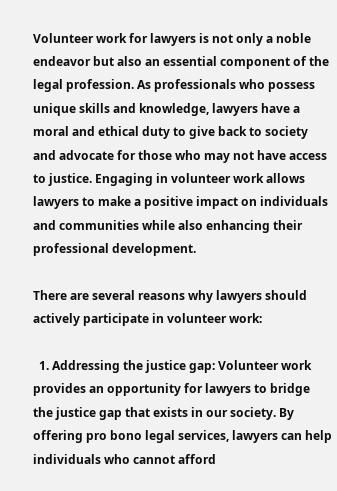Volunteer work for lawyers is not only a noble endeavor but also an essential component of the legal profession. As professionals who possess unique skills and knowledge, lawyers have a moral and ethical duty to give back to society and advocate for those who may not have access to justice. Engaging in volunteer work allows lawyers to make a positive impact on individuals and communities while also enhancing their professional development.

There are several reasons why lawyers should actively participate in volunteer work:

  1. Addressing the justice gap: Volunteer work provides an opportunity for lawyers to bridge the justice gap that exists in our society. By offering pro bono legal services, lawyers can help individuals who cannot afford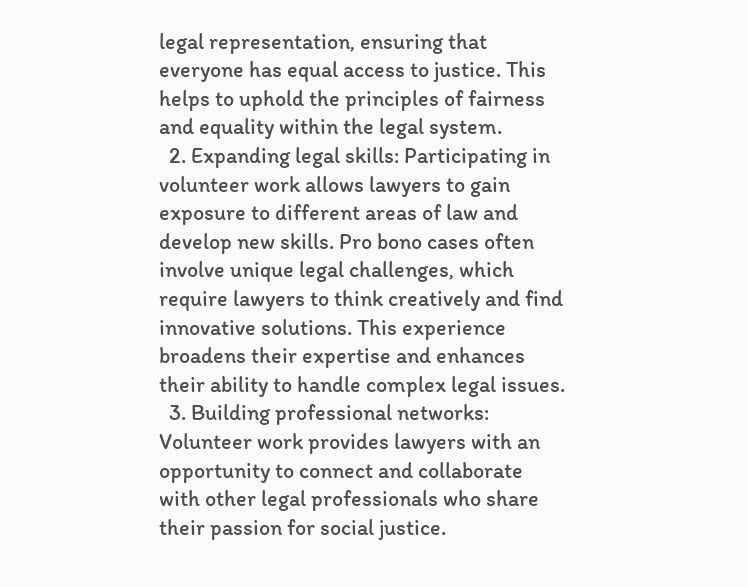legal representation, ensuring that everyone has equal access to justice. This helps to uphold the principles of fairness and equality within the legal system.
  2. Expanding legal skills: Participating in volunteer work allows lawyers to gain exposure to different areas of law and develop new skills. Pro bono cases often involve unique legal challenges, which require lawyers to think creatively and find innovative solutions. This experience broadens their expertise and enhances their ability to handle complex legal issues.
  3. Building professional networks: Volunteer work provides lawyers with an opportunity to connect and collaborate with other legal professionals who share their passion for social justice.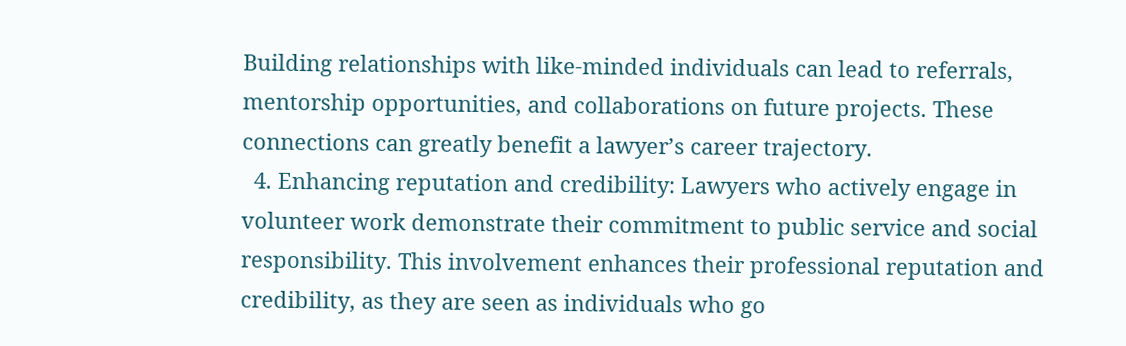Building relationships with like-minded individuals can lead to referrals, mentorship opportunities, and collaborations on future projects. These connections can greatly benefit a lawyer’s career trajectory.
  4. Enhancing reputation and credibility: Lawyers who actively engage in volunteer work demonstrate their commitment to public service and social responsibility. This involvement enhances their professional reputation and credibility, as they are seen as individuals who go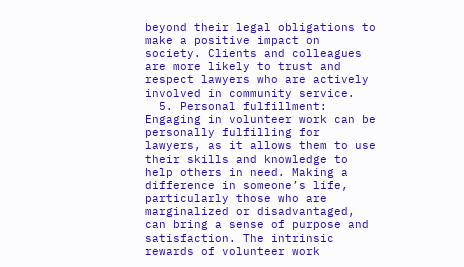beyond their legal obligations to make a positive impact on society. Clients and colleagues are more likely to trust and respect lawyers who are actively involved in community service.
  5. Personal fulfillment: Engaging in volunteer work can be personally fulfilling for lawyers, as it allows them to use their skills and knowledge to help others in need. Making a difference in someone’s life, particularly those who are marginalized or disadvantaged, can bring a sense of purpose and satisfaction. The intrinsic rewards of volunteer work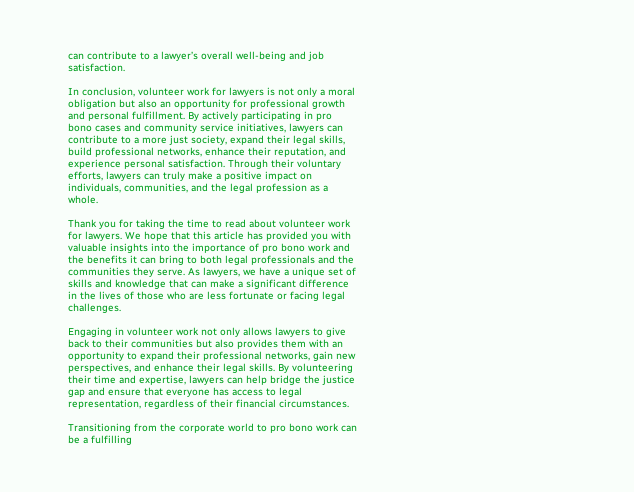can contribute to a lawyer’s overall well-being and job satisfaction.

In conclusion, volunteer work for lawyers is not only a moral obligation but also an opportunity for professional growth and personal fulfillment. By actively participating in pro bono cases and community service initiatives, lawyers can contribute to a more just society, expand their legal skills, build professional networks, enhance their reputation, and experience personal satisfaction. Through their voluntary efforts, lawyers can truly make a positive impact on individuals, communities, and the legal profession as a whole.

Thank you for taking the time to read about volunteer work for lawyers. We hope that this article has provided you with valuable insights into the importance of pro bono work and the benefits it can bring to both legal professionals and the communities they serve. As lawyers, we have a unique set of skills and knowledge that can make a significant difference in the lives of those who are less fortunate or facing legal challenges.

Engaging in volunteer work not only allows lawyers to give back to their communities but also provides them with an opportunity to expand their professional networks, gain new perspectives, and enhance their legal skills. By volunteering their time and expertise, lawyers can help bridge the justice gap and ensure that everyone has access to legal representation, regardless of their financial circumstances.

Transitioning from the corporate world to pro bono work can be a fulfilling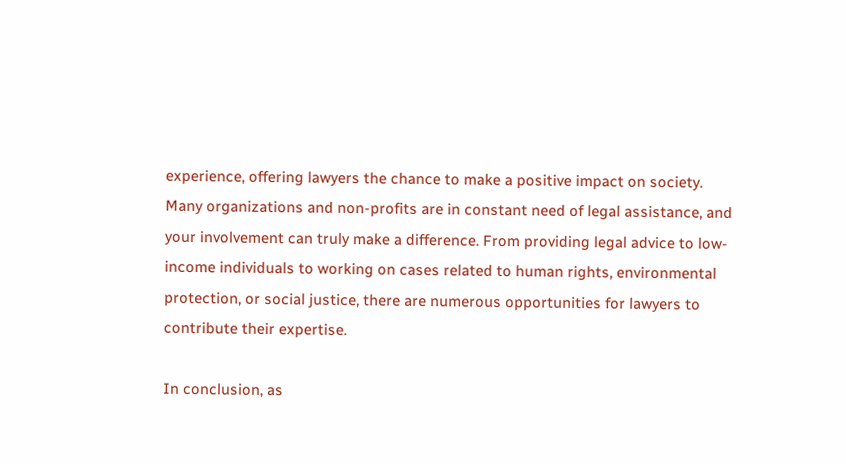experience, offering lawyers the chance to make a positive impact on society. Many organizations and non-profits are in constant need of legal assistance, and your involvement can truly make a difference. From providing legal advice to low-income individuals to working on cases related to human rights, environmental protection, or social justice, there are numerous opportunities for lawyers to contribute their expertise.

In conclusion, as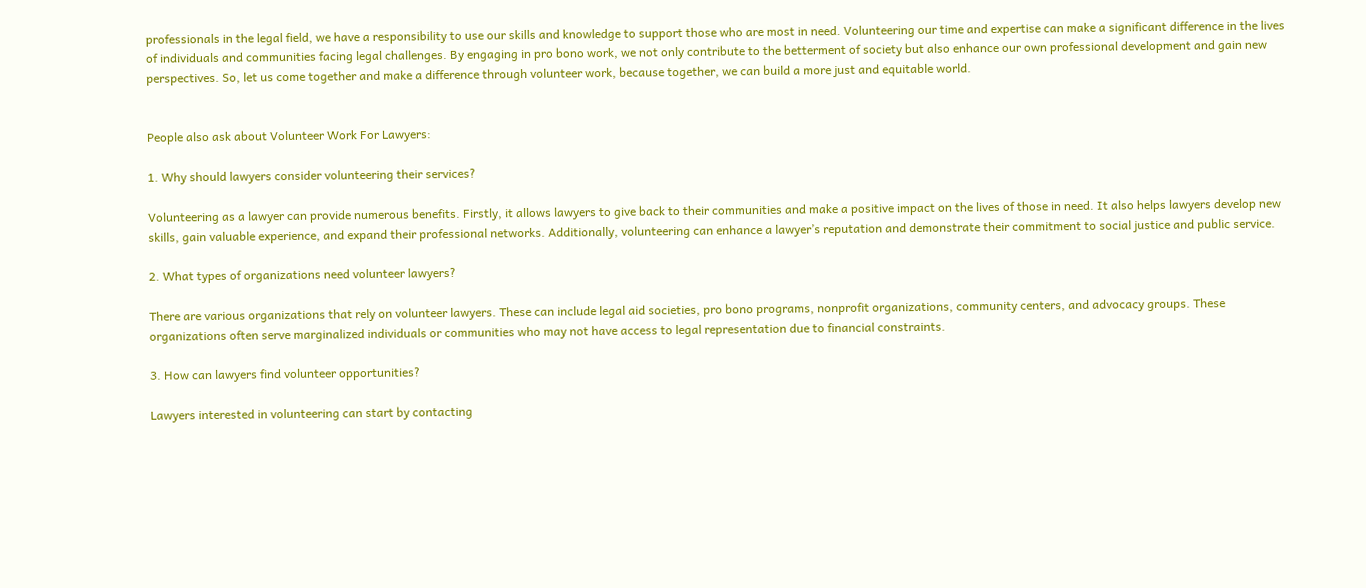professionals in the legal field, we have a responsibility to use our skills and knowledge to support those who are most in need. Volunteering our time and expertise can make a significant difference in the lives of individuals and communities facing legal challenges. By engaging in pro bono work, we not only contribute to the betterment of society but also enhance our own professional development and gain new perspectives. So, let us come together and make a difference through volunteer work, because together, we can build a more just and equitable world.


People also ask about Volunteer Work For Lawyers:

1. Why should lawyers consider volunteering their services?

Volunteering as a lawyer can provide numerous benefits. Firstly, it allows lawyers to give back to their communities and make a positive impact on the lives of those in need. It also helps lawyers develop new skills, gain valuable experience, and expand their professional networks. Additionally, volunteering can enhance a lawyer’s reputation and demonstrate their commitment to social justice and public service.

2. What types of organizations need volunteer lawyers?

There are various organizations that rely on volunteer lawyers. These can include legal aid societies, pro bono programs, nonprofit organizations, community centers, and advocacy groups. These organizations often serve marginalized individuals or communities who may not have access to legal representation due to financial constraints.

3. How can lawyers find volunteer opportunities?

Lawyers interested in volunteering can start by contacting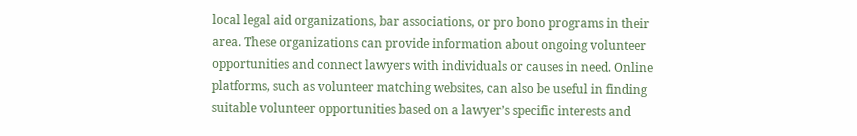local legal aid organizations, bar associations, or pro bono programs in their area. These organizations can provide information about ongoing volunteer opportunities and connect lawyers with individuals or causes in need. Online platforms, such as volunteer matching websites, can also be useful in finding suitable volunteer opportunities based on a lawyer’s specific interests and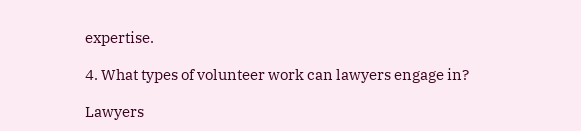expertise.

4. What types of volunteer work can lawyers engage in?

Lawyers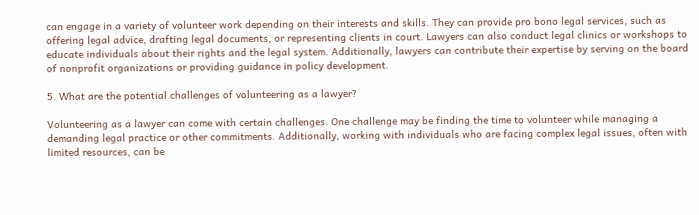can engage in a variety of volunteer work depending on their interests and skills. They can provide pro bono legal services, such as offering legal advice, drafting legal documents, or representing clients in court. Lawyers can also conduct legal clinics or workshops to educate individuals about their rights and the legal system. Additionally, lawyers can contribute their expertise by serving on the board of nonprofit organizations or providing guidance in policy development.

5. What are the potential challenges of volunteering as a lawyer?

Volunteering as a lawyer can come with certain challenges. One challenge may be finding the time to volunteer while managing a demanding legal practice or other commitments. Additionally, working with individuals who are facing complex legal issues, often with limited resources, can be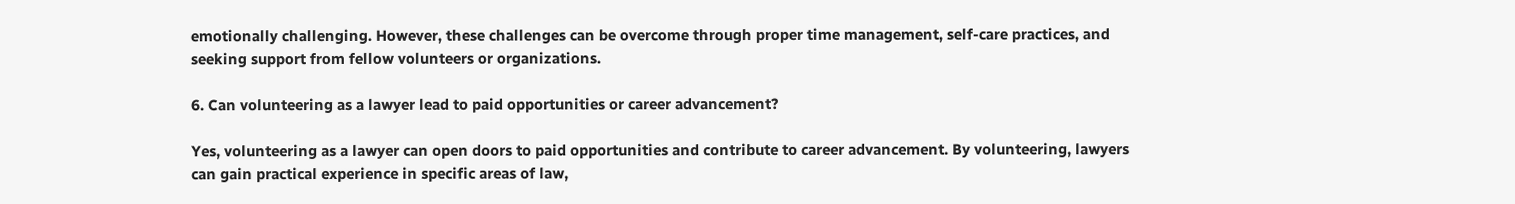emotionally challenging. However, these challenges can be overcome through proper time management, self-care practices, and seeking support from fellow volunteers or organizations.

6. Can volunteering as a lawyer lead to paid opportunities or career advancement?

Yes, volunteering as a lawyer can open doors to paid opportunities and contribute to career advancement. By volunteering, lawyers can gain practical experience in specific areas of law,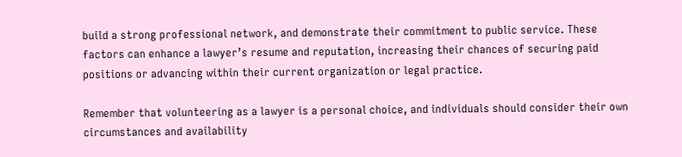build a strong professional network, and demonstrate their commitment to public service. These factors can enhance a lawyer’s resume and reputation, increasing their chances of securing paid positions or advancing within their current organization or legal practice.

Remember that volunteering as a lawyer is a personal choice, and individuals should consider their own circumstances and availability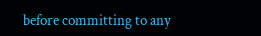before committing to any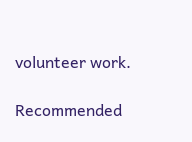volunteer work.

Recommended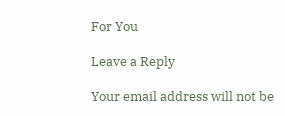For You

Leave a Reply

Your email address will not be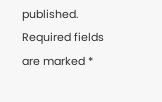published. Required fields are marked *